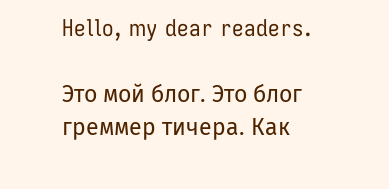Hello, my dear readers.

Это мой блог. Это блог греммер тичера. Как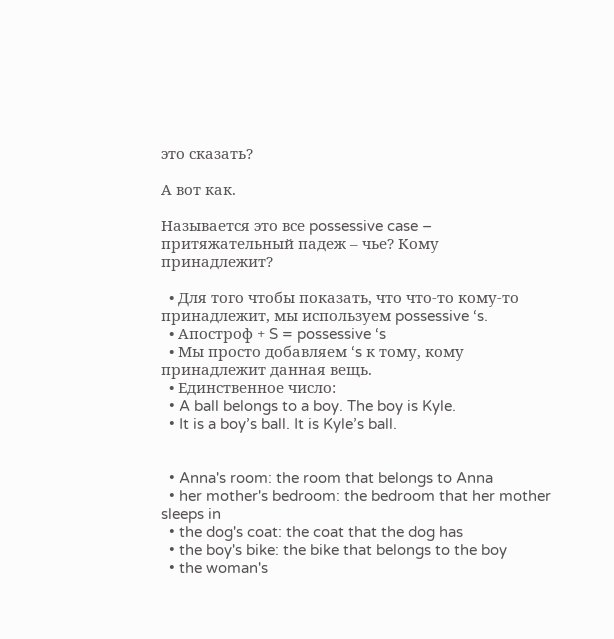это сказать?

А вот как.

Называется это все possessive case – притяжательный падеж – чье? Кому принадлежит?

  • Для того чтобы показать, что что-то кому-то принадлежит, мы используем possessive ‘s.
  • Апостроф + S = possessive ‘s
  • Мы просто добавляем ‘s к тому, кому принадлежит данная вещь.
  • Единственное число:
  • A ball belongs to a boy. The boy is Kyle.
  • It is a boy’s ball. It is Kyle’s ball.


  • Anna's room: the room that belongs to Anna
  • her mother's bedroom: the bedroom that her mother sleeps in
  • the dog's coat: the coat that the dog has
  • the boy's bike: the bike that belongs to the boy
  • the woman's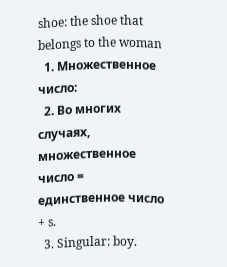shoe: the shoe that belongs to the woman
  1. Множественное число:
  2. Во многих случаях, множественное число = единственное число + s.
  3. Singular: boy.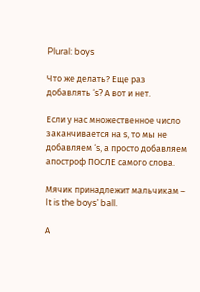Plural: boys

Что же делать? Еще раз добавлять ‘s? А вот и нет.

Если у нас множественное число заканчивается на s, то мы не добавляем ‘s, а просто добавляем апостроф ПОСЛЕ самого слова.

Мячик принадлежит мальчикам – It is the boys’ ball.

А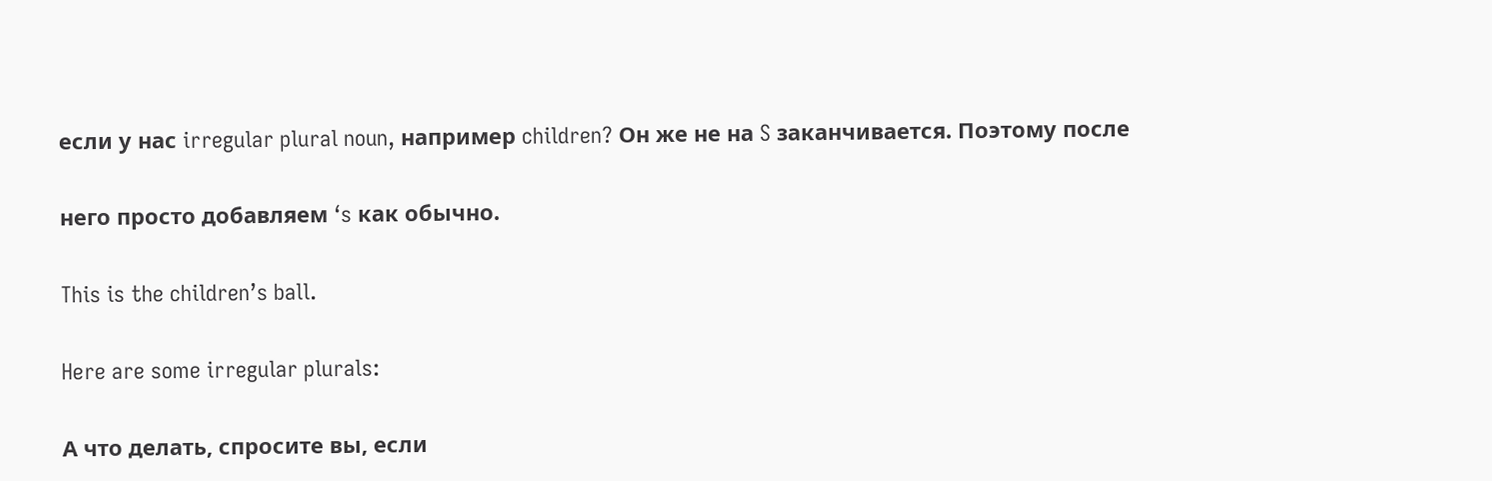если у нас irregular plural noun, например children? Он же не на S заканчивается. Поэтому после

него просто добавляем ‘s как обычно.

This is the children’s ball.

Here are some irregular plurals:

А что делать, спросите вы, если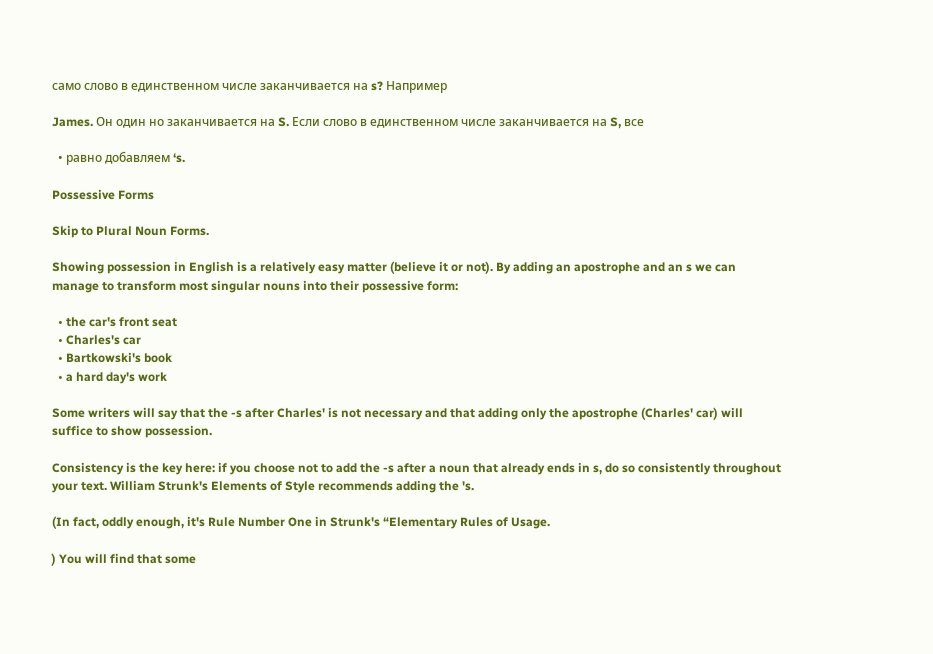само слово в единственном числе заканчивается на s? Например

James. Он один но заканчивается на S. Если слово в единственном числе заканчивается на S, все

  • равно добавляем ‘s.

Possessive Forms

Skip to Plural Noun Forms.

Showing possession in English is a relatively easy matter (believe it or not). By adding an apostrophe and an s we can manage to transform most singular nouns into their possessive form:

  • the car's front seat
  • Charles's car
  • Bartkowski's book
  • a hard day's work

Some writers will say that the -s after Charles' is not necessary and that adding only the apostrophe (Charles' car) will suffice to show possession.

Consistency is the key here: if you choose not to add the -s after a noun that already ends in s, do so consistently throughout your text. William Strunk's Elements of Style recommends adding the 's.

(In fact, oddly enough, it's Rule Number One in Strunk's “Elementary Rules of Usage.

) You will find that some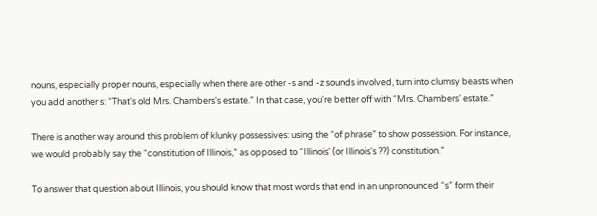nouns, especially proper nouns, especially when there are other -s and -z sounds involved, turn into clumsy beasts when you add another s: “That's old Mrs. Chambers's estate.” In that case, you're better off with “Mrs. Chambers' estate.”

There is another way around this problem of klunky possessives: using the “of phrase” to show possession. For instance, we would probably say the “constitution of Illinois,” as opposed to “Illinois' (or Illinois's ??) constitution.”

To answer that question about Illinois, you should know that most words that end in an unpronounced “s” form their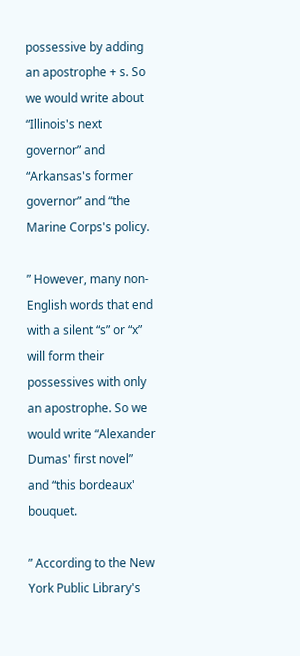possessive by adding an apostrophe + s. So we would write about “Illinois's next governor” and “Arkansas's former governor” and “the Marine Corps's policy.

” However, many non-English words that end with a silent “s” or “x” will form their possessives with only an apostrophe. So we would write “Alexander Dumas' first novel” and “this bordeaux' bouquet.

” According to the New York Public Library's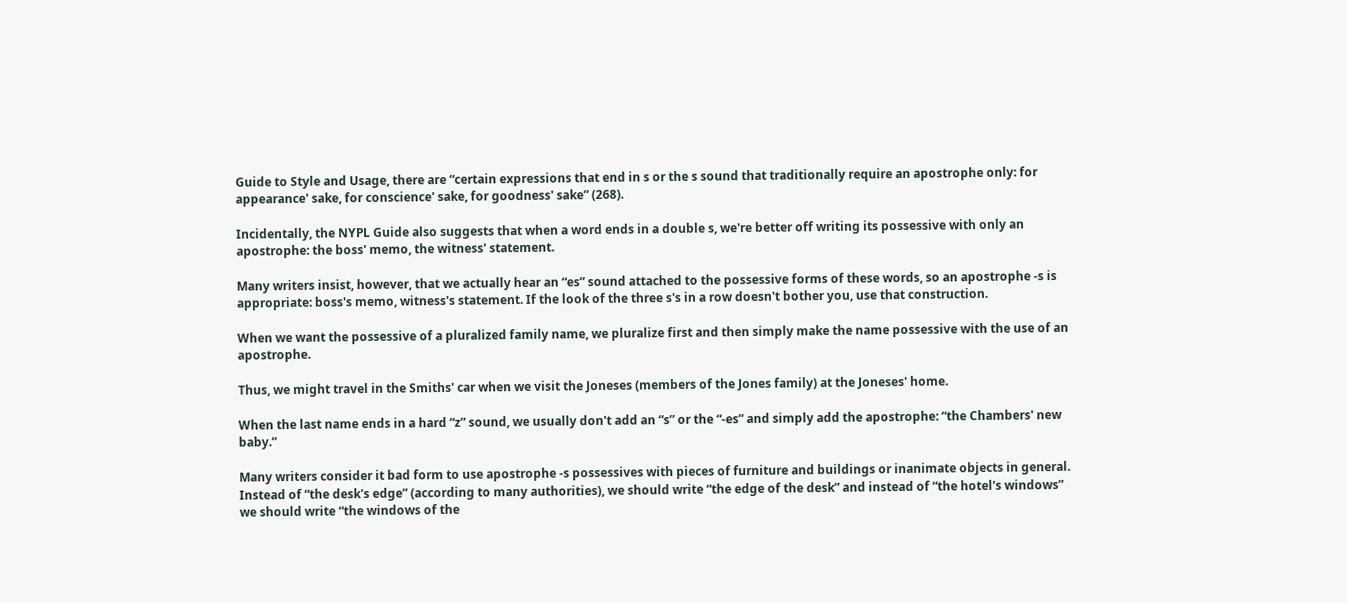Guide to Style and Usage, there are “certain expressions that end in s or the s sound that traditionally require an apostrophe only: for appearance' sake, for conscience' sake, for goodness' sake” (268).

Incidentally, the NYPL Guide also suggests that when a word ends in a double s, we're better off writing its possessive with only an apostrophe: the boss' memo, the witness' statement.

Many writers insist, however, that we actually hear an “es” sound attached to the possessive forms of these words, so an apostrophe -s is appropriate: boss's memo, witness's statement. If the look of the three s's in a row doesn't bother you, use that construction.

When we want the possessive of a pluralized family name, we pluralize first and then simply make the name possessive with the use of an apostrophe.

Thus, we might travel in the Smiths' car when we visit the Joneses (members of the Jones family) at the Joneses' home.

When the last name ends in a hard “z” sound, we usually don't add an “s” or the “-es” and simply add the apostrophe: “the Chambers' new baby.”

Many writers consider it bad form to use apostrophe -s possessives with pieces of furniture and buildings or inanimate objects in general. Instead of “the desk's edge” (according to many authorities), we should write “the edge of the desk” and instead of “the hotel's windows” we should write “the windows of the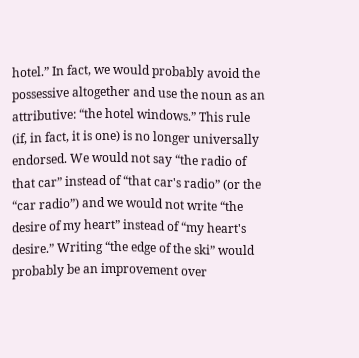hotel.” In fact, we would probably avoid the possessive altogether and use the noun as an attributive: “the hotel windows.” This rule (if, in fact, it is one) is no longer universally endorsed. We would not say “the radio of that car” instead of “that car's radio” (or the “car radio”) and we would not write “the desire of my heart” instead of “my heart's desire.” Writing “the edge of the ski” would probably be an improvement over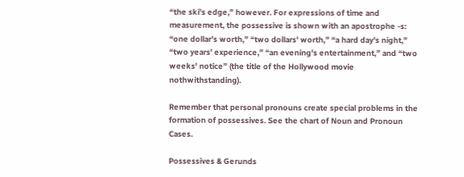“the ski's edge,” however. For expressions of time and measurement, the possessive is shown with an apostrophe -s: “one dollar's worth,” “two dollars' worth,” “a hard day's night,” “two years' experience,” “an evening's entertainment,” and “two weeks' notice” (the title of the Hollywood movie nothwithstanding).

Remember that personal pronouns create special problems in the formation of possessives. See the chart of Noun and Pronoun Cases.

Possessives & Gerunds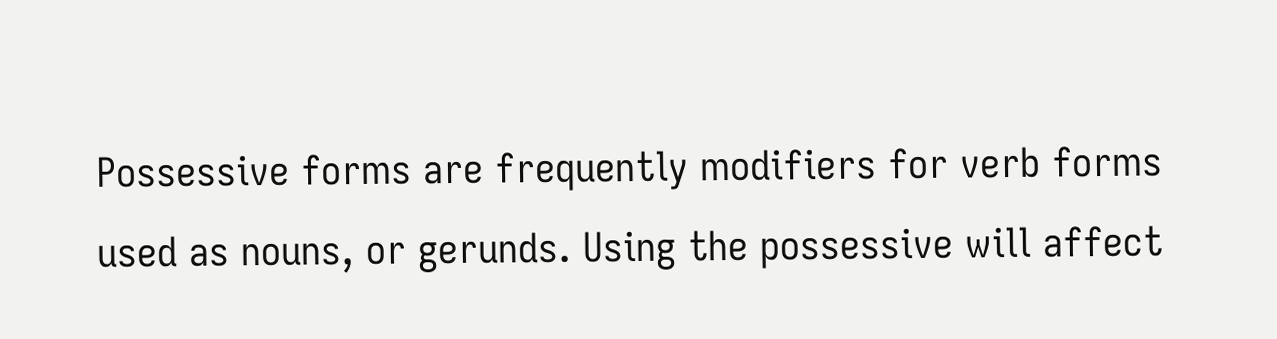Possessive forms are frequently modifiers for verb forms used as nouns, or gerunds. Using the possessive will affect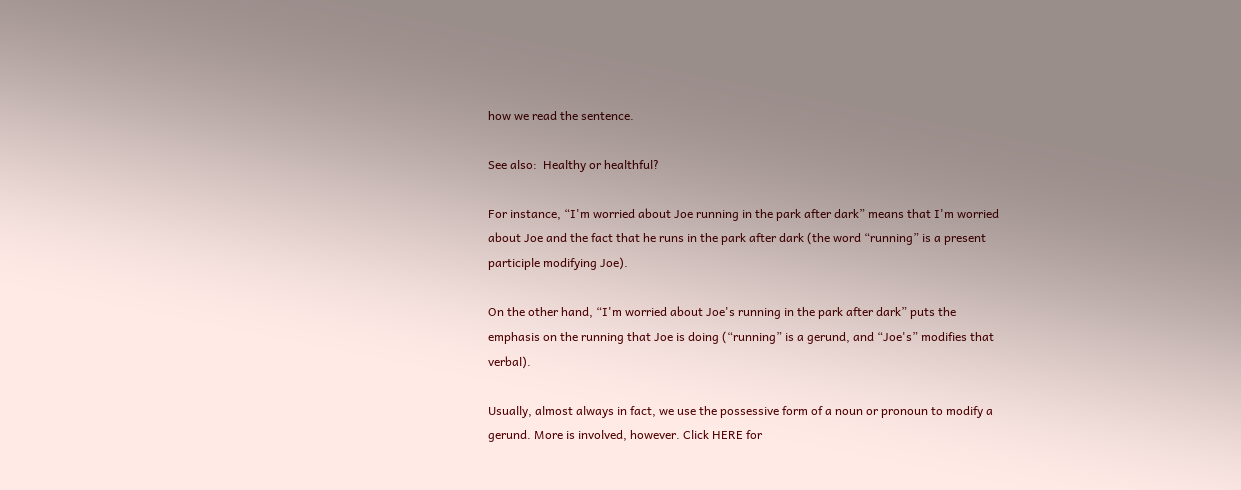how we read the sentence.

See also:  Healthy or healthful?

For instance, “I'm worried about Joe running in the park after dark” means that I'm worried about Joe and the fact that he runs in the park after dark (the word “running” is a present participle modifying Joe).

On the other hand, “I'm worried about Joe's running in the park after dark” puts the emphasis on the running that Joe is doing (“running” is a gerund, and “Joe's” modifies that verbal).

Usually, almost always in fact, we use the possessive form of a noun or pronoun to modify a gerund. More is involved, however. Click HERE for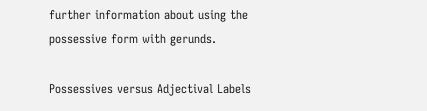further information about using the possessive form with gerunds.

Possessives versus Adjectival Labels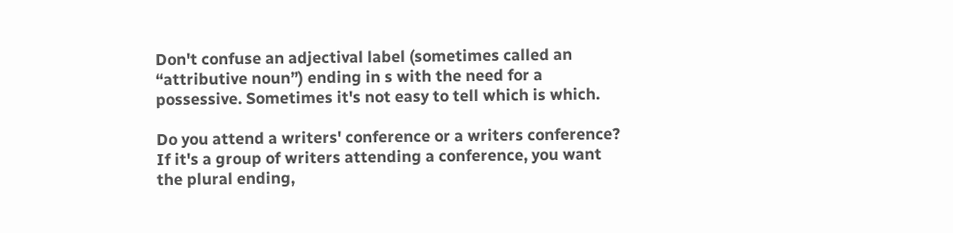Don't confuse an adjectival label (sometimes called an “attributive noun”) ending in s with the need for a possessive. Sometimes it's not easy to tell which is which.

Do you attend a writers' conference or a writers conference? If it's a group of writers attending a conference, you want the plural ending,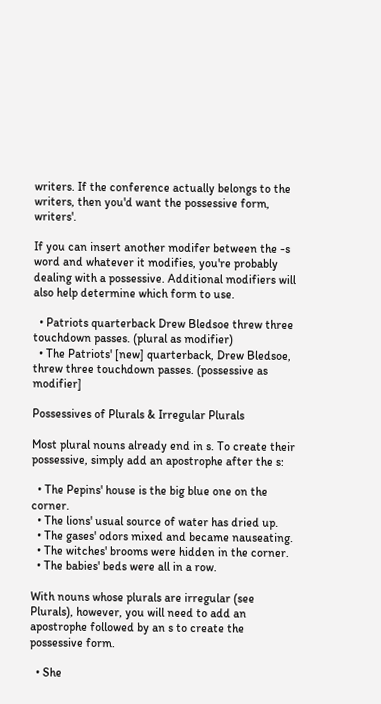writers. If the conference actually belongs to the writers, then you'd want the possessive form, writers'.

If you can insert another modifer between the -s word and whatever it modifies, you're probably dealing with a possessive. Additional modifiers will also help determine which form to use.

  • Patriots quarterback Drew Bledsoe threw three touchdown passes. (plural as modifier)
  • The Patriots' [new] quarterback, Drew Bledsoe, threw three touchdown passes. (possessive as modifier]

Possessives of Plurals & Irregular Plurals

Most plural nouns already end in s. To create their possessive, simply add an apostrophe after the s:

  • The Pepins' house is the big blue one on the corner.
  • The lions' usual source of water has dried up.
  • The gases' odors mixed and became nauseating.
  • The witches' brooms were hidden in the corner.
  • The babies' beds were all in a row.

With nouns whose plurals are irregular (see Plurals), however, you will need to add an apostrophe followed by an s to create the possessive form.

  • She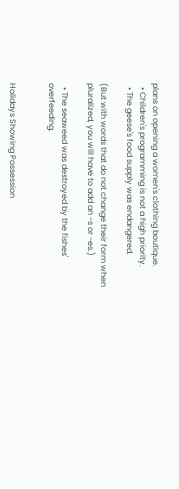plans on opening a women's clothing boutique.
  • Children's programming is not a high priority.
  • The geese's food supply was endangered.

(But with words that do not change their form when pluralized, you will have to add an -s or -es.)

  • The seaweed was destroyed by the fishes' overfeeding.


Holidays Showing Possession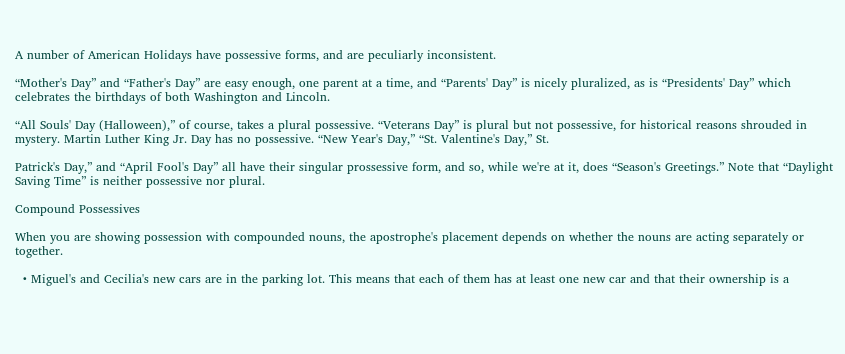A number of American Holidays have possessive forms, and are peculiarly inconsistent.

“Mother's Day” and “Father's Day” are easy enough, one parent at a time, and “Parents' Day” is nicely pluralized, as is “Presidents' Day” which celebrates the birthdays of both Washington and Lincoln.

“All Souls' Day (Halloween),” of course, takes a plural possessive. “Veterans Day” is plural but not possessive, for historical reasons shrouded in mystery. Martin Luther King Jr. Day has no possessive. “New Year's Day,” “St. Valentine's Day,” St.

Patrick's Day,” and “April Fool's Day” all have their singular prossessive form, and so, while we're at it, does “Season's Greetings.” Note that “Daylight Saving Time” is neither possessive nor plural.

Compound Possessives

When you are showing possession with compounded nouns, the apostrophe's placement depends on whether the nouns are acting separately or together.

  • Miguel's and Cecilia's new cars are in the parking lot. This means that each of them has at least one new car and that their ownership is a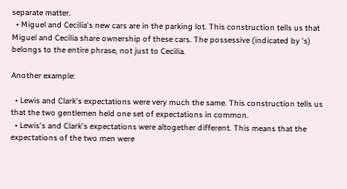separate matter.
  • Miguel and Cecilia's new cars are in the parking lot. This construction tells us that Miguel and Cecilia share ownership of these cars. The possessive (indicated by 's) belongs to the entire phrase, not just to Cecilia.

Another example:

  • Lewis and Clark's expectations were very much the same. This construction tells us that the two gentlemen held one set of expectations in common.
  • Lewis's and Clark's expectations were altogether different. This means that the expectations of the two men were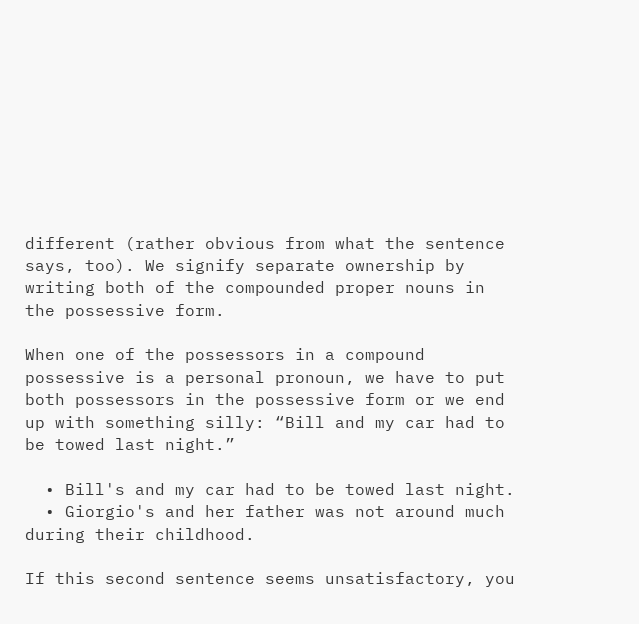different (rather obvious from what the sentence says, too). We signify separate ownership by writing both of the compounded proper nouns in the possessive form.

When one of the possessors in a compound possessive is a personal pronoun, we have to put both possessors in the possessive form or we end up with something silly: “Bill and my car had to be towed last night.”

  • Bill's and my car had to be towed last night.
  • Giorgio's and her father was not around much during their childhood.

If this second sentence seems unsatisfactory, you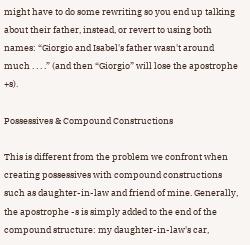might have to do some rewriting so you end up talking about their father, instead, or revert to using both names: “Giorgio and Isabel's father wasn't around much . . . .” (and then “Giorgio” will lose the apostrophe +s).

Possessives & Compound Constructions

This is different from the problem we confront when creating possessives with compound constructions such as daughter-in-law and friend of mine. Generally, the apostrophe -s is simply added to the end of the compound structure: my daughter-in-law's car,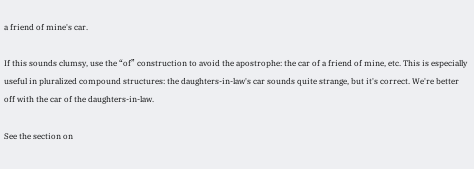a friend of mine's car.

If this sounds clumsy, use the “of” construction to avoid the apostrophe: the car of a friend of mine, etc. This is especially useful in pluralized compound structures: the daughters-in-law's car sounds quite strange, but it's correct. We're better off with the car of the daughters-in-law.

See the section on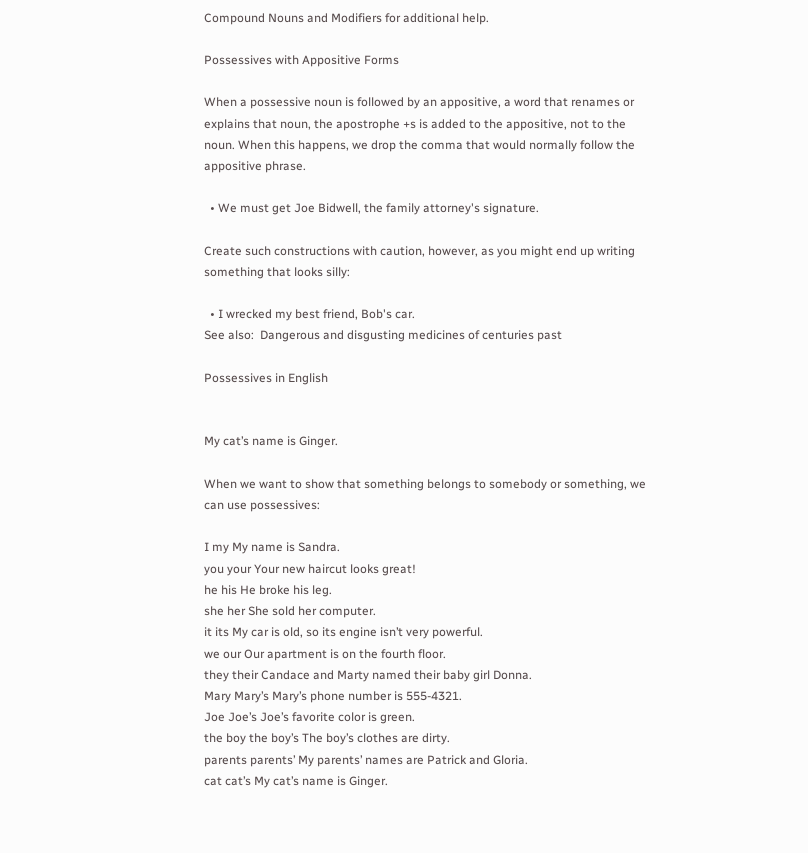Compound Nouns and Modifiers for additional help.

Possessives with Appositive Forms

When a possessive noun is followed by an appositive, a word that renames or explains that noun, the apostrophe +s is added to the appositive, not to the noun. When this happens, we drop the comma that would normally follow the appositive phrase.

  • We must get Joe Bidwell, the family attorney's signature.

Create such constructions with caution, however, as you might end up writing something that looks silly:

  • I wrecked my best friend, Bob's car.
See also:  Dangerous and disgusting medicines of centuries past

Possessives in English


My cat’s name is Ginger.

When we want to show that something belongs to somebody or something, we can use possessives:

I my My name is Sandra.
you your Your new haircut looks great!
he his He broke his leg.
she her She sold her computer.
it its My car is old, so its engine isn’t very powerful.
we our Our apartment is on the fourth floor.
they their Candace and Marty named their baby girl Donna.
Mary Mary’s Mary’s phone number is 555-4321.
Joe Joe’s Joe’s favorite color is green.
the boy the boy’s The boy’s clothes are dirty.
parents parents’ My parents’ names are Patrick and Gloria.
cat cat’s My cat’s name is Ginger.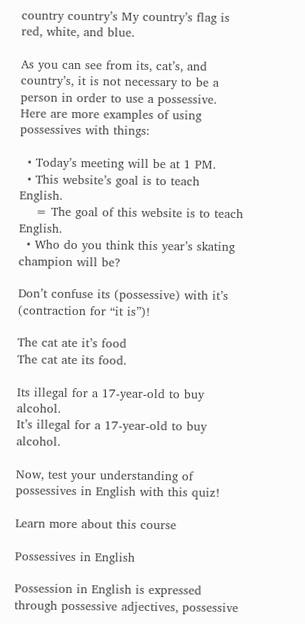country country’s My country’s flag is red, white, and blue.

As you can see from its, cat’s, and country’s, it is not necessary to be a person in order to use a possessive. Here are more examples of using possessives with things:

  • Today’s meeting will be at 1 PM.
  • This website’s goal is to teach English.
    = The goal of this website is to teach English.
  • Who do you think this year’s skating champion will be?

Don’t confuse its (possessive) with it’s (contraction for “it is”)!

The cat ate it’s food
The cat ate its food.

Its illegal for a 17-year-old to buy alcohol.
It’s illegal for a 17-year-old to buy alcohol.

Now, test your understanding of possessives in English with this quiz!

Learn more about this course

Possessives in English

Possession in English is expressed through possessive adjectives, possessive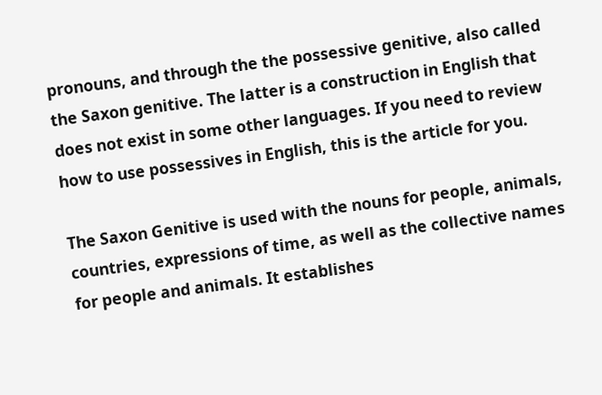pronouns, and through the the possessive genitive, also called the Saxon genitive. The latter is a construction in English that does not exist in some other languages. If you need to review how to use possessives in English, this is the article for you.

The Saxon Genitive is used with the nouns for people, animals, countries, expressions of time, as well as the collective names for people and animals. It establishes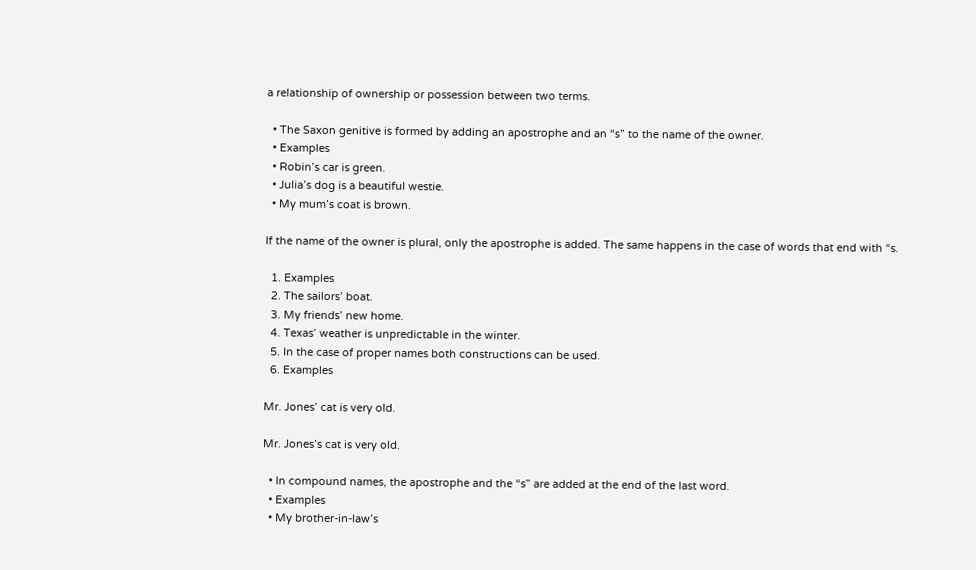a relationship of ownership or possession between two terms.

  • The Saxon genitive is formed by adding an apostrophe and an “s” to the name of the owner.
  • Examples
  • Robin’s car is green.
  • Julia’s dog is a beautiful westie.
  • My mum’s coat is brown.

If the name of the owner is plural, only the apostrophe is added. The same happens in the case of words that end with “s.

  1. Examples
  2. The sailors’ boat.
  3. My friends’ new home.
  4. Texas’ weather is unpredictable in the winter.
  5. In the case of proper names both constructions can be used.
  6. Examples

Mr. Jones’ cat is very old.

Mr. Jones’s cat is very old.

  • In compound names, the apostrophe and the “s” are added at the end of the last word.
  • Examples
  • My brother-in-law’s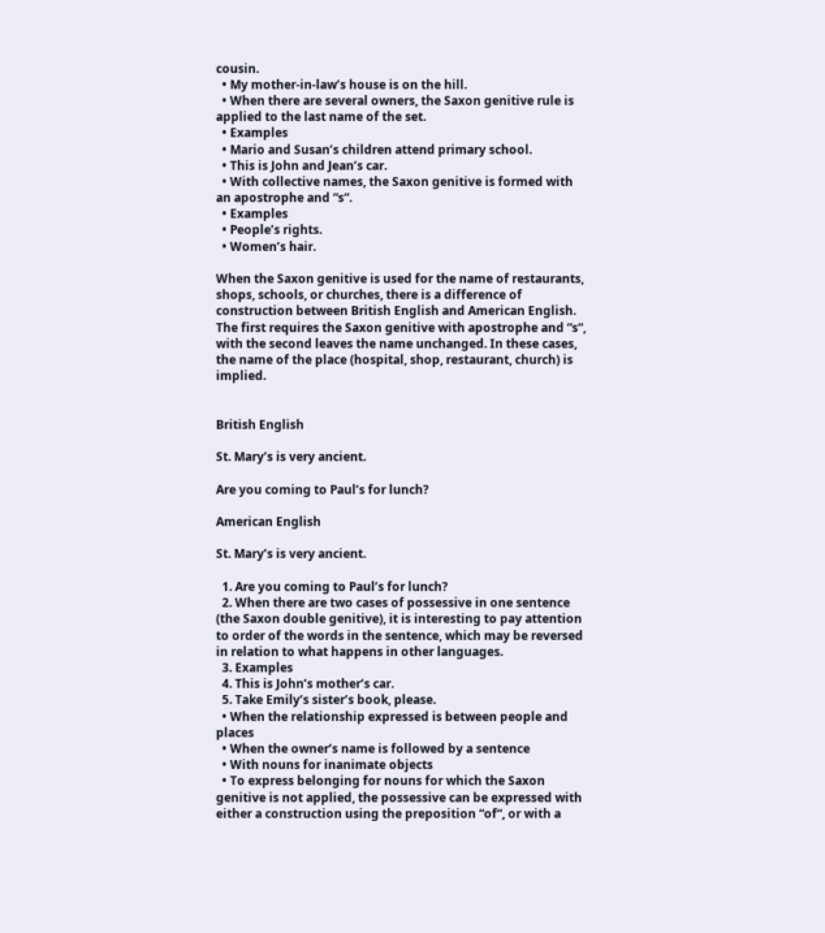cousin.
  • My mother-in-law’s house is on the hill.
  • When there are several owners, the Saxon genitive rule is applied to the last name of the set.
  • Examples
  • Mario and Susan’s children attend primary school.
  • This is John and Jean’s car.
  • With collective names, the Saxon genitive is formed with an apostrophe and “s“.
  • Examples
  • People’s rights.
  • Women’s hair.

When the Saxon genitive is used for the name of restaurants, shops, schools, or churches, there is a difference of construction between British English and American English. The first requires the Saxon genitive with apostrophe and “s“, with the second leaves the name unchanged. In these cases, the name of the place (hospital, shop, restaurant, church) is implied.


British English

St. Mary’s is very ancient.

Are you coming to Paul’s for lunch?

American English

St. Mary’s is very ancient.

  1. Are you coming to Paul’s for lunch?
  2. When there are two cases of possessive in one sentence (the Saxon double genitive), it is interesting to pay attention to order of the words in the sentence, which may be reversed in relation to what happens in other languages.
  3. Examples
  4. This is John’s mother’s car.
  5. Take Emily’s sister’s book, please.
  • When the relationship expressed is between people and places
  • When the owner’s name is followed by a sentence
  • With nouns for inanimate objects
  • To express belonging for nouns for which the Saxon genitive is not applied, the possessive can be expressed with either a construction using the preposition “of“, or with a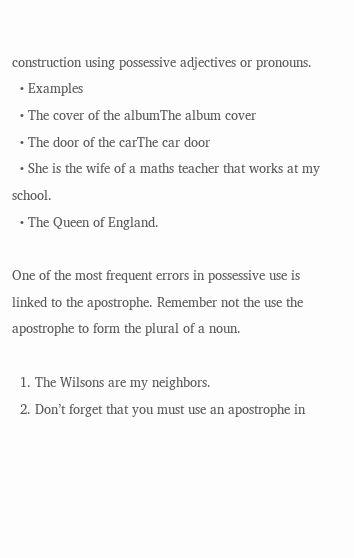construction using possessive adjectives or pronouns.
  • Examples
  • The cover of the albumThe album cover
  • The door of the carThe car door
  • She is the wife of a maths teacher that works at my school.
  • The Queen of England.

One of the most frequent errors in possessive use is linked to the apostrophe. Remember not the use the apostrophe to form the plural of a noun.

  1. The Wilsons are my neighbors.
  2. Don’t forget that you must use an apostrophe in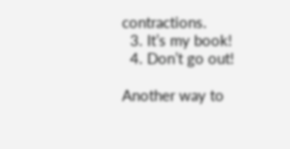contractions.
  3. It’s my book!
  4. Don’t go out!

Another way to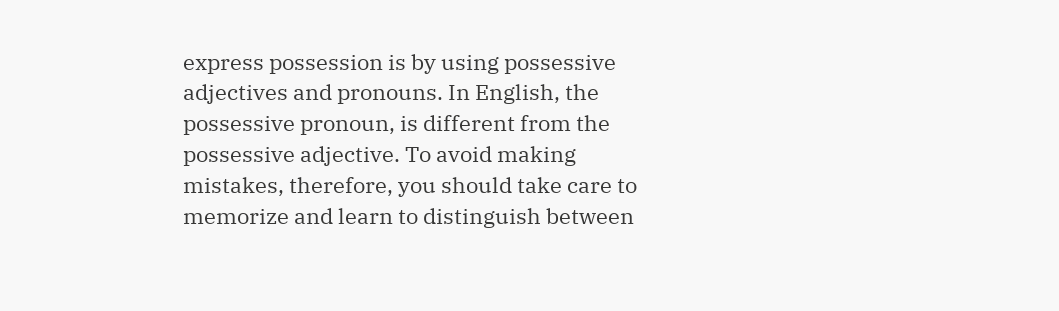express possession is by using possessive adjectives and pronouns. In English, the possessive pronoun, is different from the possessive adjective. To avoid making mistakes, therefore, you should take care to memorize and learn to distinguish between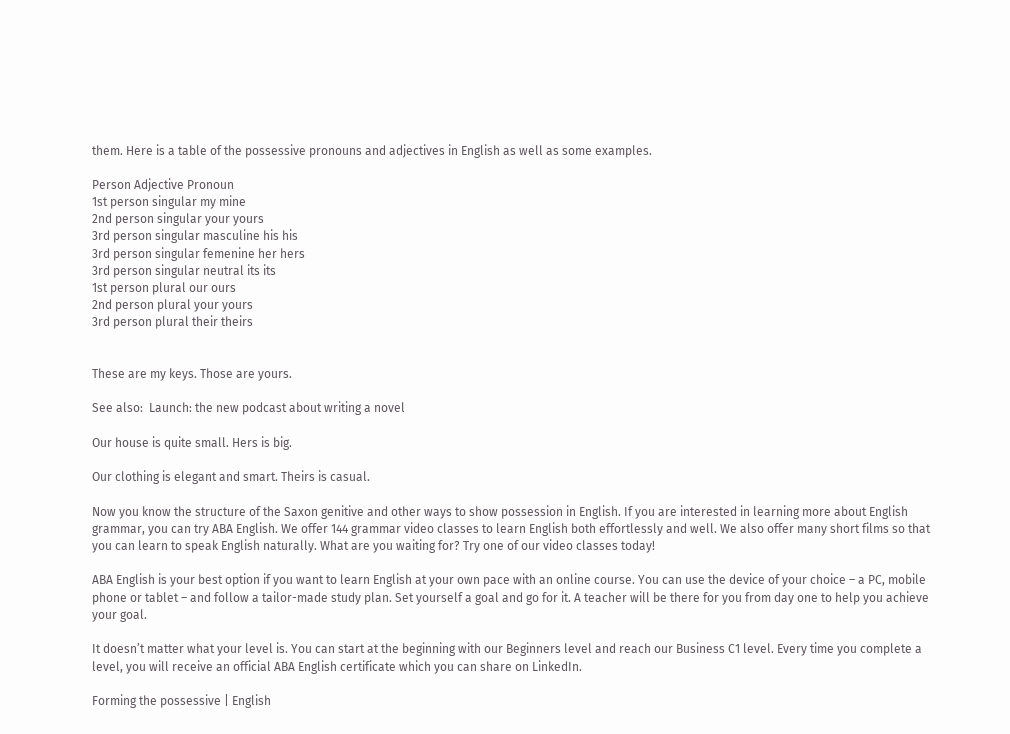them. Here is a table of the possessive pronouns and adjectives in English as well as some examples.

Person Adjective Pronoun
1st person singular my mine
2nd person singular your yours
3rd person singular masculine his his
3rd person singular femenine her hers
3rd person singular neutral its its
1st person plural our ours
2nd person plural your yours
3rd person plural their theirs


These are my keys. Those are yours.

See also:  Launch: the new podcast about writing a novel

Our house is quite small. Hers is big.

Our clothing is elegant and smart. Theirs is casual.

Now you know the structure of the Saxon genitive and other ways to show possession in English. If you are interested in learning more about English grammar, you can try ABA English. We offer 144 grammar video classes to learn English both effortlessly and well. We also offer many short films so that you can learn to speak English naturally. What are you waiting for? Try one of our video classes today!

ABA English is your best option if you want to learn English at your own pace with an online course. You can use the device of your choice – a PC, mobile phone or tablet – and follow a tailor-made study plan. Set yourself a goal and go for it. A teacher will be there for you from day one to help you achieve your goal.

It doesn’t matter what your level is. You can start at the beginning with our Beginners level and reach our Business C1 level. Every time you complete a level, you will receive an official ABA English certificate which you can share on LinkedIn.

Forming the possessive | English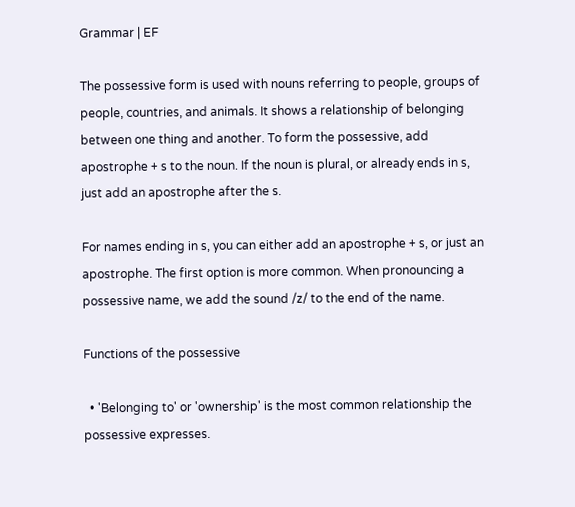Grammar | EF

The possessive form is used with nouns referring to people, groups of people, countries, and animals. It shows a relationship of belonging between one thing and another. To form the possessive, add apostrophe + s to the noun. If the noun is plural, or already ends in s, just add an apostrophe after the s.

For names ending in s, you can either add an apostrophe + s, or just an apostrophe. The first option is more common. When pronouncing a possessive name, we add the sound /z/ to the end of the name.

Functions of the possessive

  • 'Belonging to' or 'ownership' is the most common relationship the possessive expresses.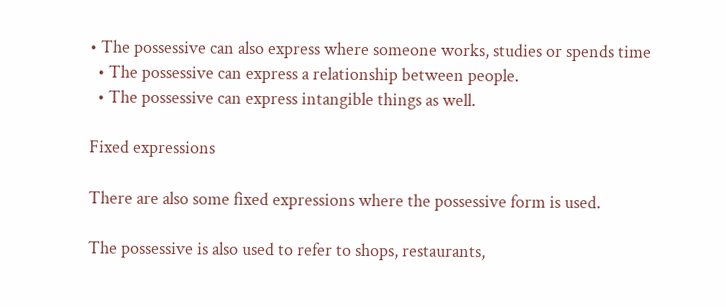• The possessive can also express where someone works, studies or spends time
  • The possessive can express a relationship between people.
  • The possessive can express intangible things as well.

Fixed expressions

There are also some fixed expressions where the possessive form is used.

The possessive is also used to refer to shops, restaurants,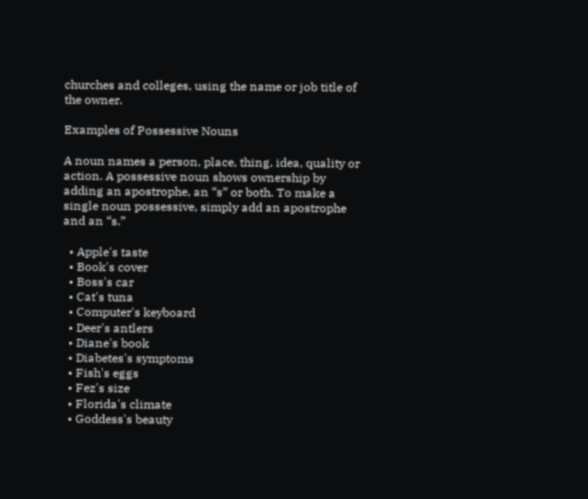churches and colleges, using the name or job title of the owner.

Examples of Possessive Nouns

A noun names a person, place, thing, idea, quality or action. A possessive noun shows ownership by adding an apostrophe, an “s” or both. To make a single noun possessive, simply add an apostrophe and an “s.”

  • Apple's taste
  • Book's cover
  • Boss's car
  • Cat's tuna
  • Computer's keyboard
  • Deer's antlers
  • Diane's book
  • Diabetes's symptoms
  • Fish's eggs
  • Fez's size
  • Florida's climate
  • Goddess's beauty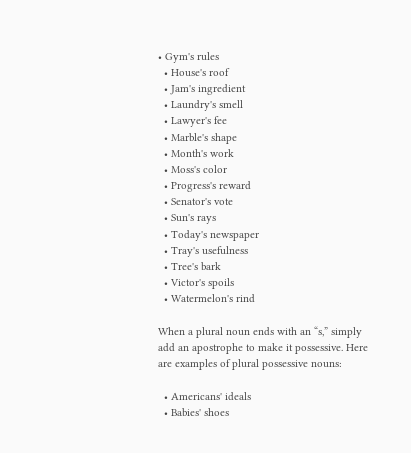• Gym's rules
  • House's roof
  • Jam's ingredient
  • Laundry's smell
  • Lawyer's fee
  • Marble's shape
  • Month's work
  • Moss's color
  • Progress's reward
  • Senator's vote
  • Sun's rays
  • Today's newspaper
  • Tray's usefulness
  • Tree's bark
  • Victor's spoils
  • Watermelon's rind

When a plural noun ends with an “s,” simply add an apostrophe to make it possessive. Here are examples of plural possessive nouns:

  • Americans' ideals
  • Babies' shoes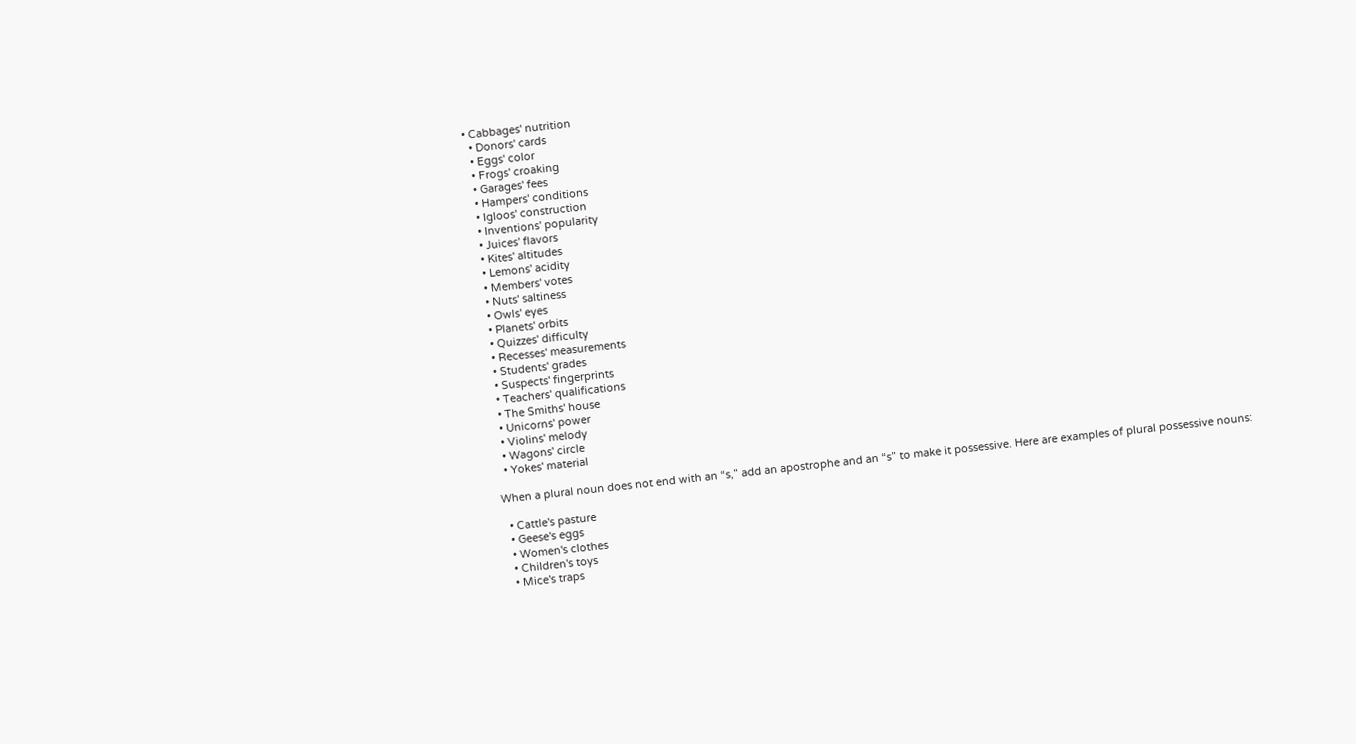• Cabbages' nutrition
  • Donors' cards
  • Eggs' color
  • Frogs' croaking
  • Garages' fees
  • Hampers' conditions
  • Igloos' construction
  • Inventions' popularity
  • Juices' flavors
  • Kites' altitudes
  • Lemons' acidity
  • Members' votes
  • Nuts' saltiness
  • Owls' eyes
  • Planets' orbits
  • Quizzes' difficulty
  • Recesses' measurements
  • Students' grades
  • Suspects' fingerprints
  • Teachers' qualifications
  • The Smiths' house
  • Unicorns' power
  • Violins' melody
  • Wagons' circle
  • Yokes' material

When a plural noun does not end with an “s,” add an apostrophe and an “s” to make it possessive. Here are examples of plural possessive nouns:

  • Cattle's pasture
  • Geese's eggs
  • Women's clothes
  • Children's toys
  • Mice's traps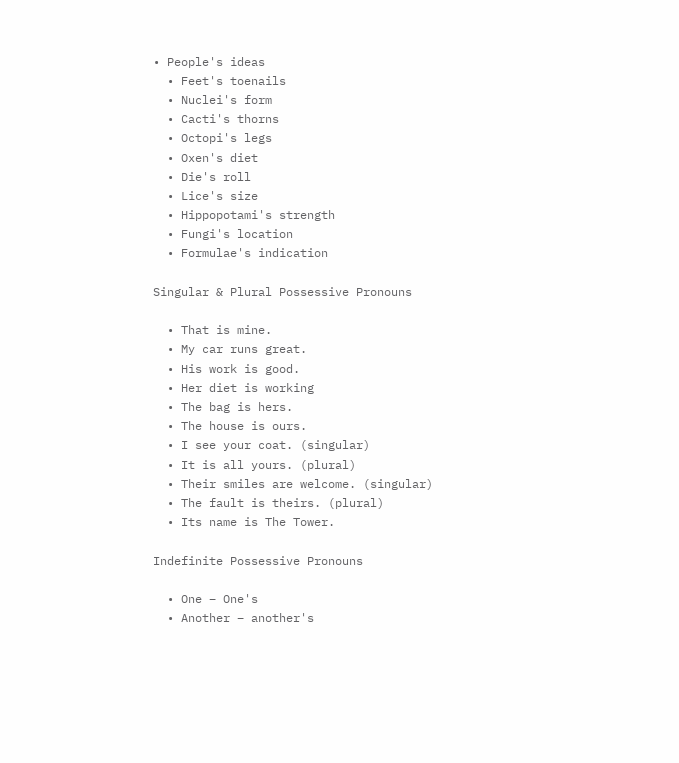• People's ideas
  • Feet's toenails
  • Nuclei's form
  • Cacti's thorns
  • Octopi's legs
  • Oxen's diet
  • Die's roll
  • Lice's size
  • Hippopotami's strength
  • Fungi's location
  • Formulae's indication

Singular & Plural Possessive Pronouns

  • That is mine.
  • My car runs great.
  • His work is good.
  • Her diet is working
  • The bag is hers.
  • The house is ours.
  • I see your coat. (singular)
  • It is all yours. (plural)
  • Their smiles are welcome. (singular)
  • The fault is theirs. (plural)
  • Its name is The Tower.

Indefinite Possessive Pronouns

  • One – One's
  • Another – another's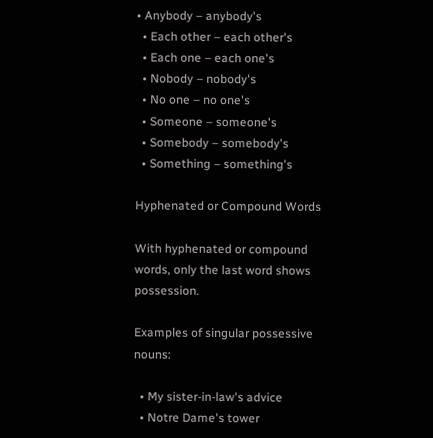• Anybody – anybody's
  • Each other – each other's
  • Each one – each one's
  • Nobody – nobody's
  • No one – no one's
  • Someone – someone's
  • Somebody – somebody's
  • Something – something's

Hyphenated or Compound Words

With hyphenated or compound words, only the last word shows possession.

Examples of singular possessive nouns:

  • My sister-in-law's advice
  • Notre Dame's tower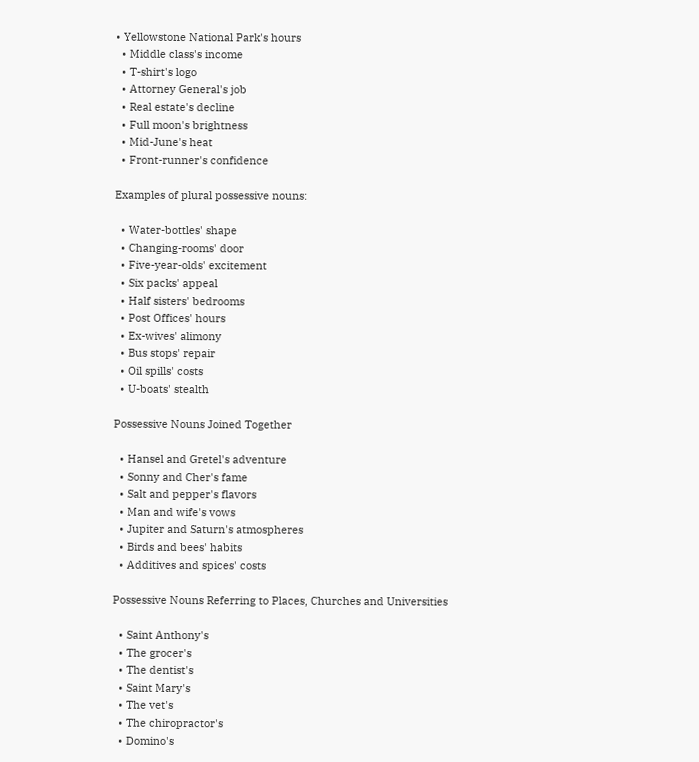• Yellowstone National Park's hours
  • Middle class's income
  • T-shirt's logo
  • Attorney General's job
  • Real estate's decline
  • Full moon's brightness
  • Mid-June's heat
  • Front-runner's confidence

Examples of plural possessive nouns:

  • Water-bottles' shape
  • Changing-rooms' door
  • Five-year-olds' excitement
  • Six packs' appeal
  • Half sisters' bedrooms
  • Post Offices' hours
  • Ex-wives' alimony
  • Bus stops' repair
  • Oil spills' costs
  • U-boats' stealth

Possessive Nouns Joined Together

  • Hansel and Gretel's adventure
  • Sonny and Cher's fame
  • Salt and pepper's flavors
  • Man and wife's vows
  • Jupiter and Saturn's atmospheres
  • Birds and bees' habits
  • Additives and spices' costs

Possessive Nouns Referring to Places, Churches and Universities

  • Saint Anthony's
  • The grocer's
  • The dentist's
  • Saint Mary's
  • The vet's
  • The chiropractor's
  • Domino's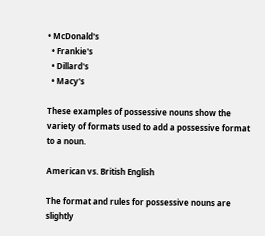• McDonald's
  • Frankie's
  • Dillard's
  • Macy's

These examples of possessive nouns show the variety of formats used to add a possessive format to a noun.

American vs. British English

The format and rules for possessive nouns are slightly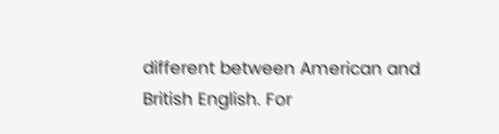different between American and British English. For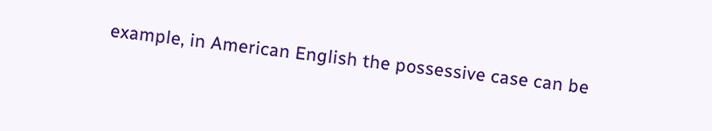example, in American English the possessive case can be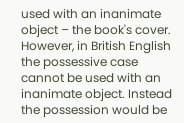used with an inanimate object – the book's cover. However, in British English the possessive case cannot be used with an inanimate object. Instead the possession would be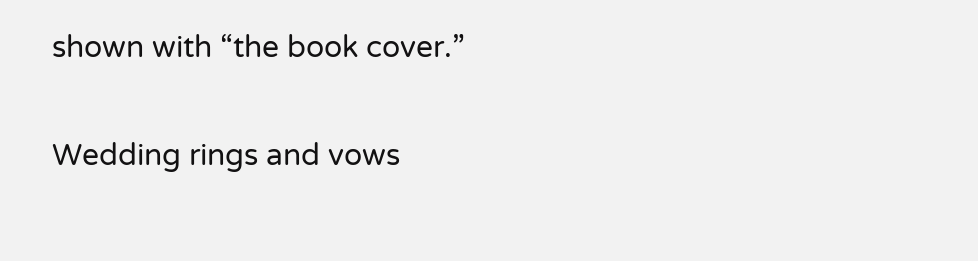shown with “the book cover.”

Wedding rings and vows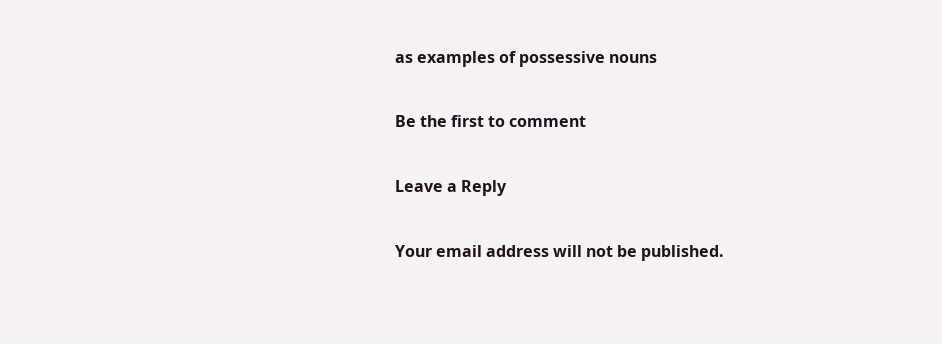as examples of possessive nouns

Be the first to comment

Leave a Reply

Your email address will not be published.